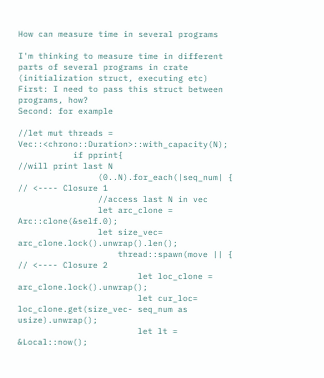How can measure time in several programs

I'm thinking to measure time in different parts of several programs in crate (initialization struct, executing etc)
First: I need to pass this struct between programs, how?
Second: for example

//let mut threads = Vec::<chrono::Duration>::with_capacity(N);
           if pprint{
//will print last N
                (0..N).for_each(|seq_num| { // <---- Closure 1
                //access last N in vec
                let arc_clone = Arc::clone(&self.0);
                let size_vec= arc_clone.lock().unwrap().len();
                    thread::spawn(move || {  // <---- Closure 2
                        let loc_clone = arc_clone.lock().unwrap();
                        let cur_loc= loc_clone.get(size_vec- seq_num as usize).unwrap();
                        let lt = &Local::now();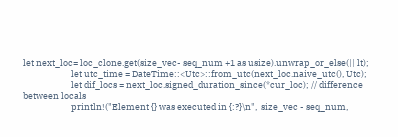let next_loc= loc_clone.get(size_vec- seq_num +1 as usize).unwrap_or_else(|| lt);
                        let utc_time = DateTime::<Utc>::from_utc(next_loc.naive_utc(), Utc);
                        let dif_locs = next_loc.signed_duration_since(*cur_loc); // difference between locals
                        println!("Element {} was executed in {:?}\n",  size_vec - seq_num,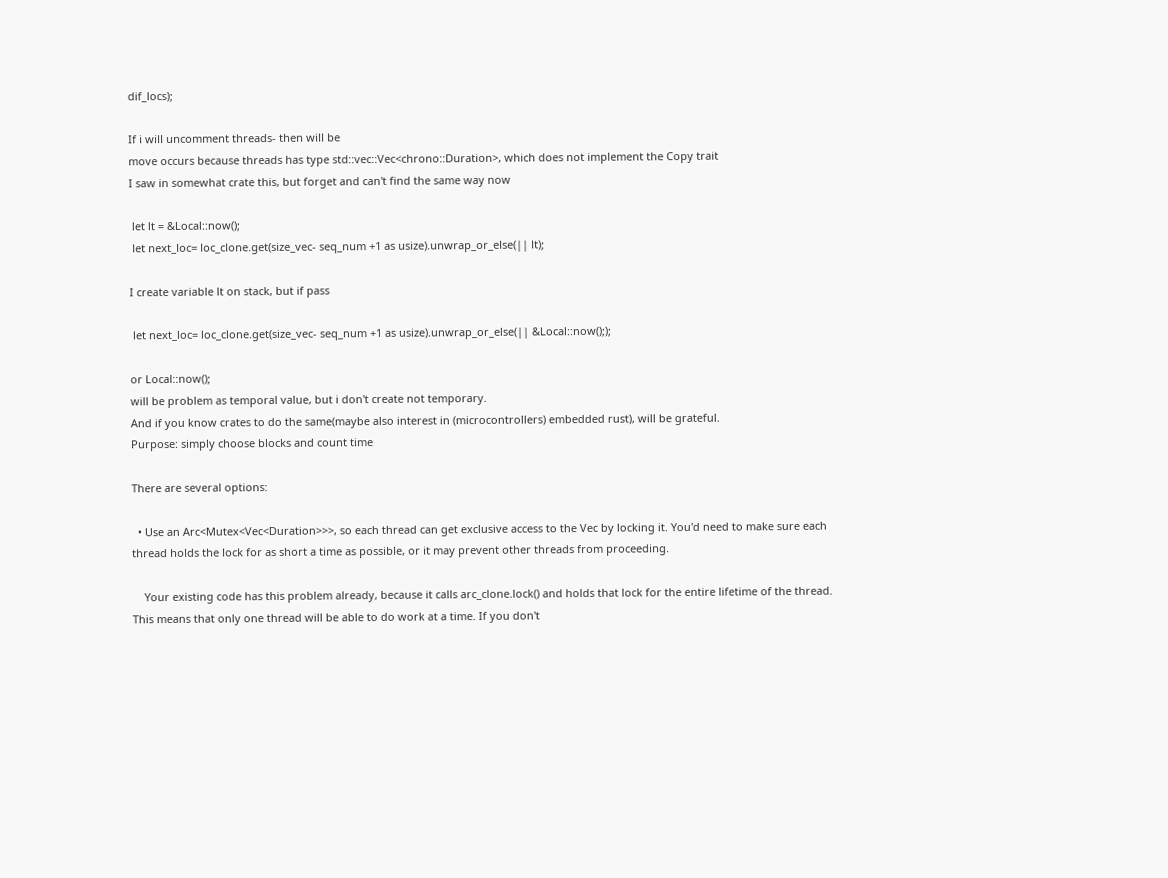dif_locs);

If i will uncomment threads- then will be
move occurs because threads has type std::vec::Vec<chrono::Duration>, which does not implement the Copy trait
I saw in somewhat crate this, but forget and can't find the same way now

 let lt = &Local::now();
 let next_loc= loc_clone.get(size_vec- seq_num +1 as usize).unwrap_or_else(|| lt);

I create variable lt on stack, but if pass

 let next_loc= loc_clone.get(size_vec- seq_num +1 as usize).unwrap_or_else(|| &Local::now(););

or Local::now();
will be problem as temporal value, but i don't create not temporary.
And if you know crates to do the same(maybe also interest in (microcontrollers) embedded rust), will be grateful.
Purpose: simply choose blocks and count time

There are several options:

  • Use an Arc<Mutex<Vec<Duration>>>, so each thread can get exclusive access to the Vec by locking it. You'd need to make sure each thread holds the lock for as short a time as possible, or it may prevent other threads from proceeding.

    Your existing code has this problem already, because it calls arc_clone.lock() and holds that lock for the entire lifetime of the thread. This means that only one thread will be able to do work at a time. If you don't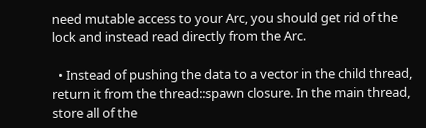need mutable access to your Arc, you should get rid of the lock and instead read directly from the Arc.

  • Instead of pushing the data to a vector in the child thread, return it from the thread::spawn closure. In the main thread, store all of the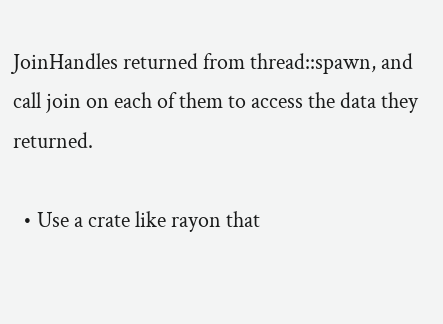JoinHandles returned from thread::spawn, and call join on each of them to access the data they returned.

  • Use a crate like rayon that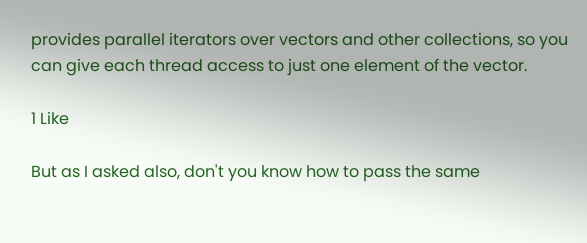provides parallel iterators over vectors and other collections, so you can give each thread access to just one element of the vector.

1 Like

But as I asked also, don't you know how to pass the same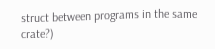struct between programs in the same crate?)